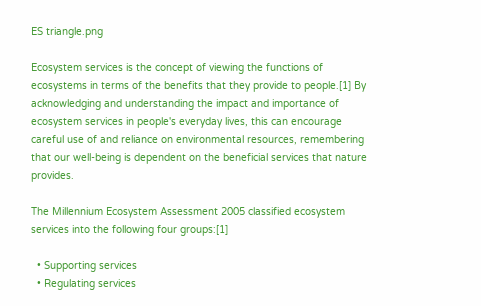ES triangle.png

Ecosystem services is the concept of viewing the functions of ecosystems in terms of the benefits that they provide to people.[1] By acknowledging and understanding the impact and importance of ecosystem services in people's everyday lives, this can encourage careful use of and reliance on environmental resources, remembering that our well-being is dependent on the beneficial services that nature provides.

The Millennium Ecosystem Assessment 2005 classified ecosystem services into the following four groups:[1]

  • Supporting services
  • Regulating services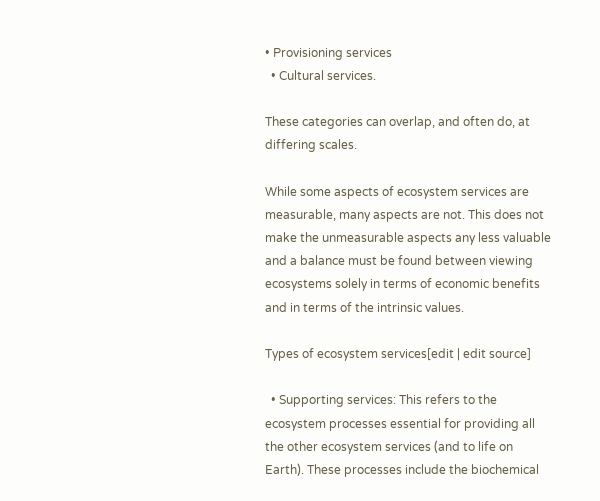• Provisioning services
  • Cultural services.

These categories can overlap, and often do, at differing scales.

While some aspects of ecosystem services are measurable, many aspects are not. This does not make the unmeasurable aspects any less valuable and a balance must be found between viewing ecosystems solely in terms of economic benefits and in terms of the intrinsic values.

Types of ecosystem services[edit | edit source]

  • Supporting services: This refers to the ecosystem processes essential for providing all the other ecosystem services (and to life on Earth). These processes include the biochemical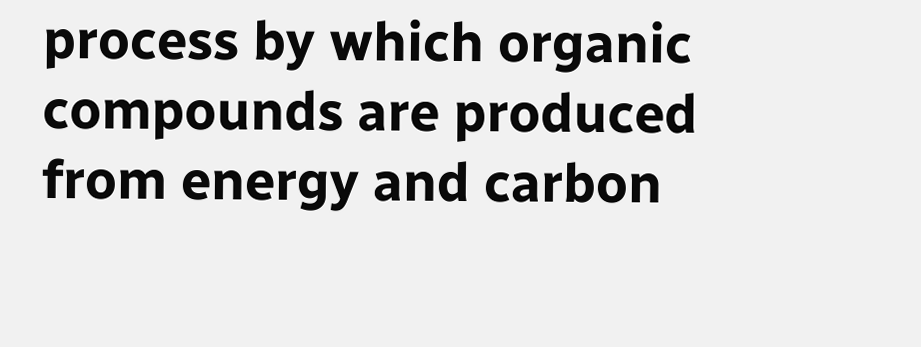process by which organic compounds are produced from energy and carbon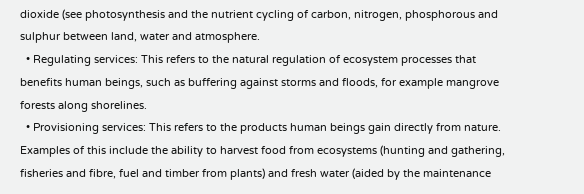dioxide (see photosynthesis and the nutrient cycling of carbon, nitrogen, phosphorous and sulphur between land, water and atmosphere.
  • Regulating services: This refers to the natural regulation of ecosystem processes that benefits human beings, such as buffering against storms and floods, for example mangrove forests along shorelines.
  • Provisioning services: This refers to the products human beings gain directly from nature. Examples of this include the ability to harvest food from ecosystems (hunting and gathering, fisheries and fibre, fuel and timber from plants) and fresh water (aided by the maintenance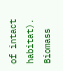of intact habitat). Biomass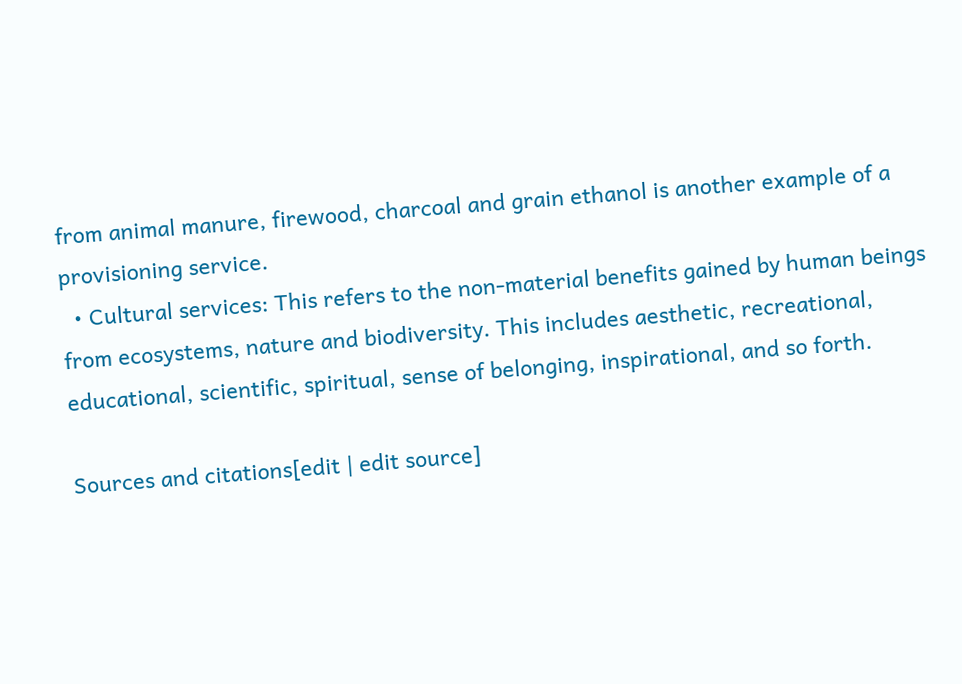from animal manure, firewood, charcoal and grain ethanol is another example of a provisioning service.
  • Cultural services: This refers to the non-material benefits gained by human beings from ecosystems, nature and biodiversity. This includes aesthetic, recreational, educational, scientific, spiritual, sense of belonging, inspirational, and so forth.

Sources and citations[edit | edit source]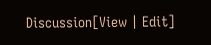Discussion[View | Edit]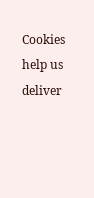Cookies help us deliver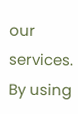our services. By using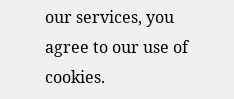our services, you agree to our use of cookies.